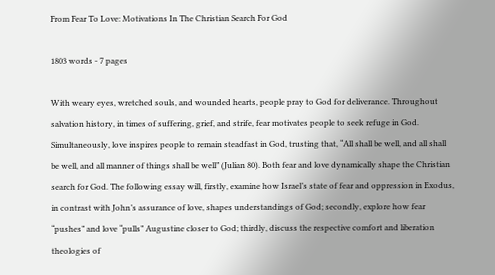From Fear To Love: Motivations In The Christian Search For God

1803 words - 7 pages

With weary eyes, wretched souls, and wounded hearts, people pray to God for deliverance. Throughout salvation history, in times of suffering, grief, and strife, fear motivates people to seek refuge in God. Simultaneously, love inspires people to remain steadfast in God, trusting that, “All shall be well, and all shall be well, and all manner of things shall be well” (Julian 80). Both fear and love dynamically shape the Christian search for God. The following essay will, firstly, examine how Israel’s state of fear and oppression in Exodus, in contrast with John’s assurance of love, shapes understandings of God; secondly, explore how fear “pushes” and love “pulls” Augustine closer to God; thirdly, discuss the respective comfort and liberation theologies of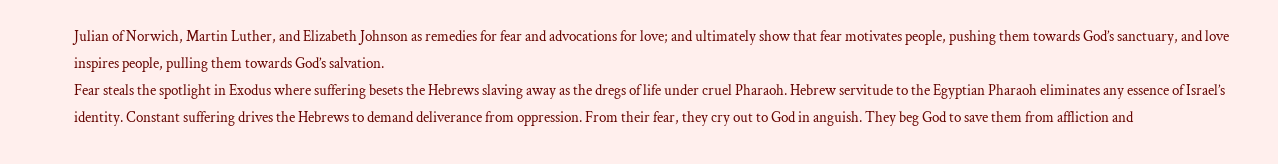Julian of Norwich, Martin Luther, and Elizabeth Johnson as remedies for fear and advocations for love; and ultimately show that fear motivates people, pushing them towards God’s sanctuary, and love inspires people, pulling them towards God’s salvation.
Fear steals the spotlight in Exodus where suffering besets the Hebrews slaving away as the dregs of life under cruel Pharaoh. Hebrew servitude to the Egyptian Pharaoh eliminates any essence of Israel’s identity. Constant suffering drives the Hebrews to demand deliverance from oppression. From their fear, they cry out to God in anguish. They beg God to save them from affliction and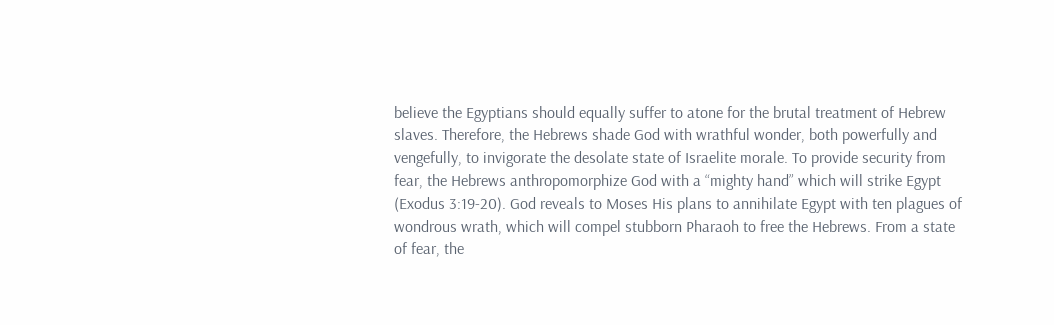believe the Egyptians should equally suffer to atone for the brutal treatment of Hebrew slaves. Therefore, the Hebrews shade God with wrathful wonder, both powerfully and vengefully, to invigorate the desolate state of Israelite morale. To provide security from fear, the Hebrews anthropomorphize God with a “mighty hand” which will strike Egypt (Exodus 3:19-20). God reveals to Moses His plans to annihilate Egypt with ten plagues of wondrous wrath, which will compel stubborn Pharaoh to free the Hebrews. From a state of fear, the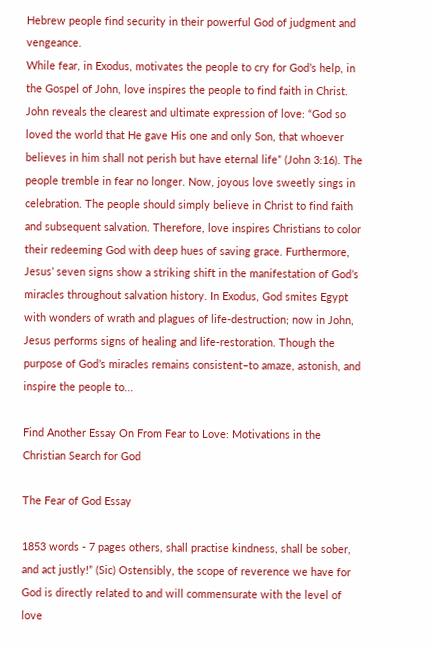Hebrew people find security in their powerful God of judgment and vengeance.
While fear, in Exodus, motivates the people to cry for God’s help, in the Gospel of John, love inspires the people to find faith in Christ. John reveals the clearest and ultimate expression of love: “God so loved the world that He gave His one and only Son, that whoever believes in him shall not perish but have eternal life” (John 3:16). The people tremble in fear no longer. Now, joyous love sweetly sings in celebration. The people should simply believe in Christ to find faith and subsequent salvation. Therefore, love inspires Christians to color their redeeming God with deep hues of saving grace. Furthermore, Jesus’ seven signs show a striking shift in the manifestation of God’s miracles throughout salvation history. In Exodus, God smites Egypt with wonders of wrath and plagues of life-destruction; now in John, Jesus performs signs of healing and life-restoration. Though the purpose of God’s miracles remains consistent–to amaze, astonish, and inspire the people to...

Find Another Essay On From Fear to Love: Motivations in the Christian Search for God

The Fear of God Essay

1853 words - 7 pages others, shall practise kindness, shall be sober, and act justly!” (Sic) Ostensibly, the scope of reverence we have for God is directly related to and will commensurate with the level of love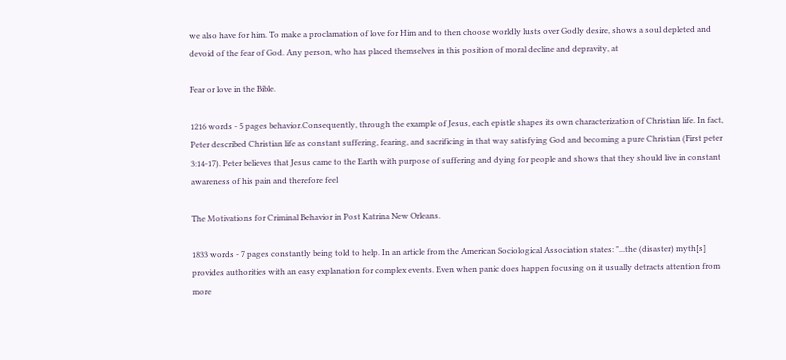we also have for him. To make a proclamation of love for Him and to then choose worldly lusts over Godly desire, shows a soul depleted and devoid of the fear of God. Any person, who has placed themselves in this position of moral decline and depravity, at

Fear or love in the Bible.

1216 words - 5 pages behavior.Consequently, through the example of Jesus, each epistle shapes its own characterization of Christian life. In fact, Peter described Christian life as constant suffering, fearing, and sacrificing in that way satisfying God and becoming a pure Christian (First peter 3:14-17). Peter believes that Jesus came to the Earth with purpose of suffering and dying for people and shows that they should live in constant awareness of his pain and therefore feel

The Motivations for Criminal Behavior in Post Katrina New Orleans.

1833 words - 7 pages constantly being told to help. In an article from the American Sociological Association states: "...the (disaster) myth[s] provides authorities with an easy explanation for complex events. Even when panic does happen focusing on it usually detracts attention from more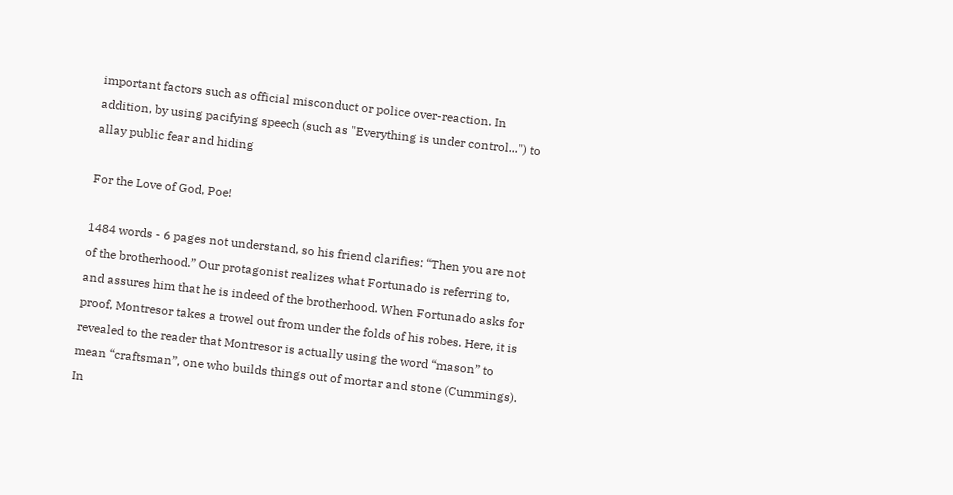important factors such as official misconduct or police over-reaction. In addition, by using pacifying speech (such as "Everything is under control...") to allay public fear and hiding

For the Love of God, Poe!

1484 words - 6 pages not understand, so his friend clarifies: “Then you are not of the brotherhood.” Our protagonist realizes what Fortunado is referring to, and assures him that he is indeed of the brotherhood. When Fortunado asks for proof, Montresor takes a trowel out from under the folds of his robes. Here, it is revealed to the reader that Montresor is actually using the word “mason” to mean “craftsman”, one who builds things out of mortar and stone (Cummings). In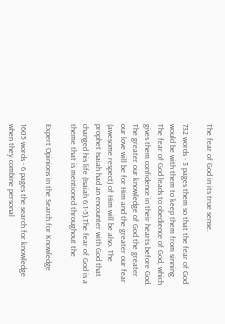The fear of God in its true sense.

732 words - 3 pages them so that the fear of God would be with them to keep them from sinning. The fear of God leads to obedience of God, which gives them confidence in their hearts before God. The greater our knowledge of God the greater our love will be for Him and the greater our fear (awesome respect) of Him will be also. The prophet Isaiah had an encounter with God that changed his life (Isaiah 6:1-5).The fear of God is a theme that is mentioned throughout the

Expert Opinions in the Search for Knowledge

1605 words - 6 pages the search for knowledge when they combine personal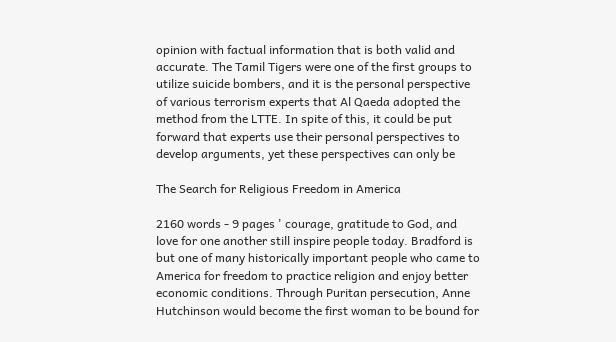opinion with factual information that is both valid and accurate. The Tamil Tigers were one of the first groups to utilize suicide bombers, and it is the personal perspective of various terrorism experts that Al Qaeda adopted the method from the LTTE. In spite of this, it could be put forward that experts use their personal perspectives to develop arguments, yet these perspectives can only be

The Search for Religious Freedom in America

2160 words - 9 pages ' courage, gratitude to God, and love for one another still inspire people today. Bradford is but one of many historically important people who came to America for freedom to practice religion and enjoy better economic conditions. Through Puritan persecution, Anne Hutchinson would become the first woman to be bound for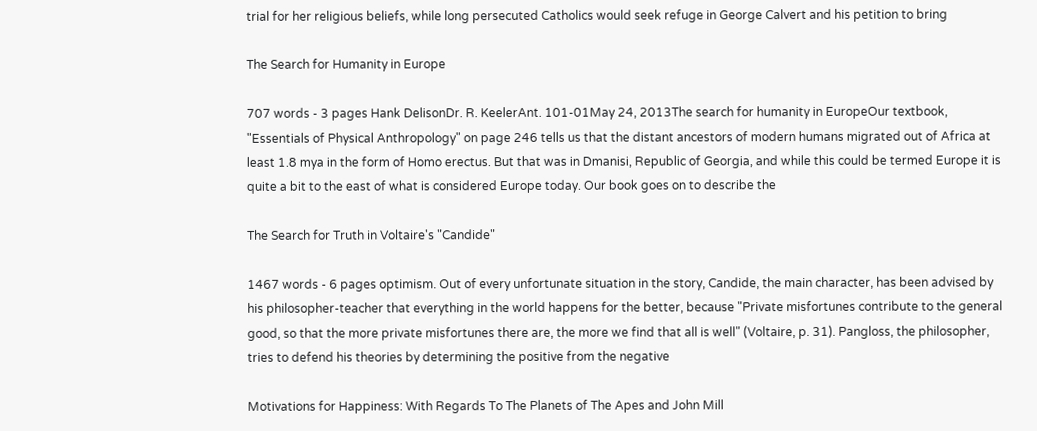trial for her religious beliefs, while long persecuted Catholics would seek refuge in George Calvert and his petition to bring

The Search for Humanity in Europe

707 words - 3 pages Hank DelisonDr. R. KeelerAnt. 101-01May 24, 2013The search for humanity in EuropeOur textbook, "Essentials of Physical Anthropology" on page 246 tells us that the distant ancestors of modern humans migrated out of Africa at least 1.8 mya in the form of Homo erectus. But that was in Dmanisi, Republic of Georgia, and while this could be termed Europe it is quite a bit to the east of what is considered Europe today. Our book goes on to describe the

The Search for Truth in Voltaire's "Candide"

1467 words - 6 pages optimism. Out of every unfortunate situation in the story, Candide, the main character, has been advised by his philosopher-teacher that everything in the world happens for the better, because "Private misfortunes contribute to the general good, so that the more private misfortunes there are, the more we find that all is well" (Voltaire, p. 31). Pangloss, the philosopher, tries to defend his theories by determining the positive from the negative

Motivations for Happiness: With Regards To The Planets of The Apes and John Mill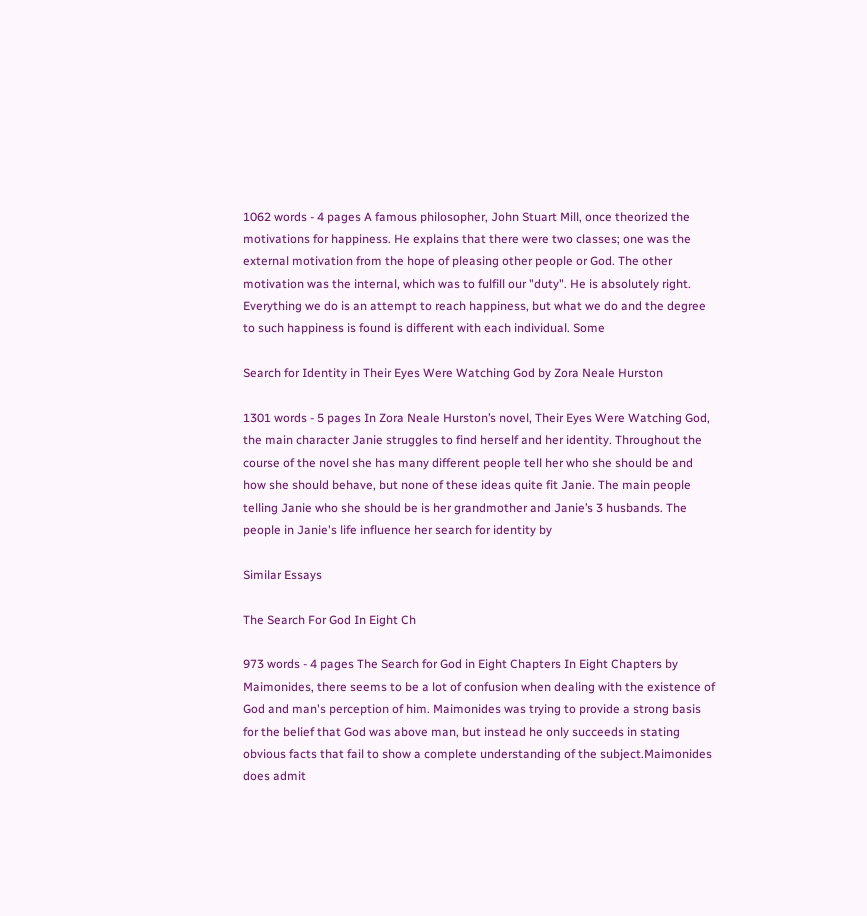1062 words - 4 pages A famous philosopher, John Stuart Mill, once theorized the motivations for happiness. He explains that there were two classes; one was the external motivation from the hope of pleasing other people or God. The other motivation was the internal, which was to fulfill our "duty". He is absolutely right. Everything we do is an attempt to reach happiness, but what we do and the degree to such happiness is found is different with each individual. Some

Search for Identity in Their Eyes Were Watching God by Zora Neale Hurston

1301 words - 5 pages In Zora Neale Hurston’s novel, Their Eyes Were Watching God, the main character Janie struggles to find herself and her identity. Throughout the course of the novel she has many different people tell her who she should be and how she should behave, but none of these ideas quite fit Janie. The main people telling Janie who she should be is her grandmother and Janie’s 3 husbands. The people in Janie's life influence her search for identity by

Similar Essays

The Search For God In Eight Ch

973 words - 4 pages The Search for God in Eight Chapters In Eight Chapters by Maimonides, there seems to be a lot of confusion when dealing with the existence of God and man's perception of him. Maimonides was trying to provide a strong basis for the belief that God was above man, but instead he only succeeds in stating obvious facts that fail to show a complete understanding of the subject.Maimonides does admit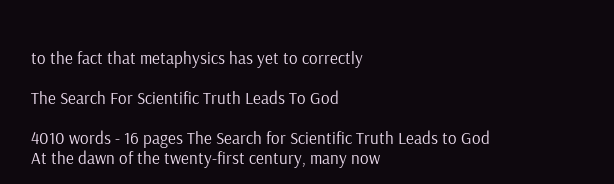to the fact that metaphysics has yet to correctly

The Search For Scientific Truth Leads To God

4010 words - 16 pages The Search for Scientific Truth Leads to God At the dawn of the twenty-first century, many now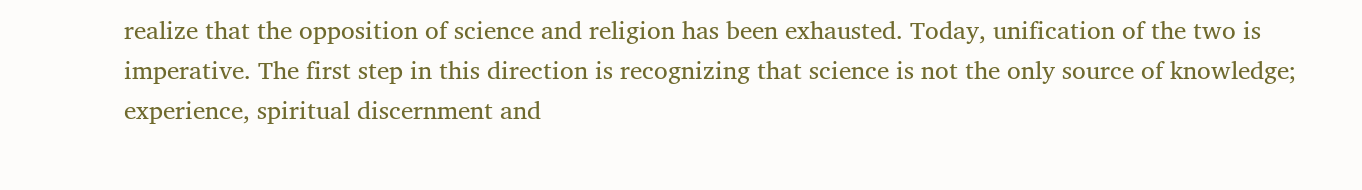realize that the opposition of science and religion has been exhausted. Today, unification of the two is imperative. The first step in this direction is recognizing that science is not the only source of knowledge; experience, spiritual discernment and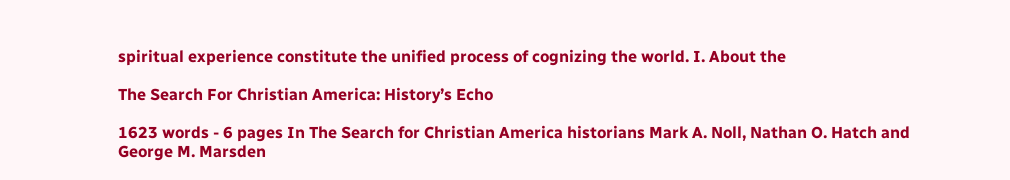spiritual experience constitute the unified process of cognizing the world. I. About the

The Search For Christian America: History’s Echo

1623 words - 6 pages In The Search for Christian America historians Mark A. Noll, Nathan O. Hatch and George M. Marsden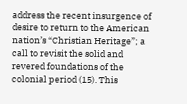address the recent insurgence of desire to return to the American nation’s “Christian Heritage”; a call to revisit the solid and revered foundations of the colonial period (15). This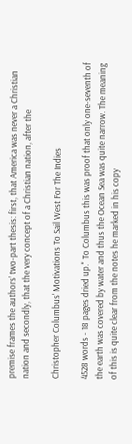premise frames the authors’ two-part thesis: first, that America was never a Christian nation and secondly, that the very concept of a Christian nation, after the

Christopher Columbus' Motivations To Sail West For The Indies

4528 words - 18 pages dried up." To Columbus this was proof that only one-seventh of the earth was covered by water and thus the Ocean Sea was quite narrow. The meaning of this is quite clear from the notes he marked in his copy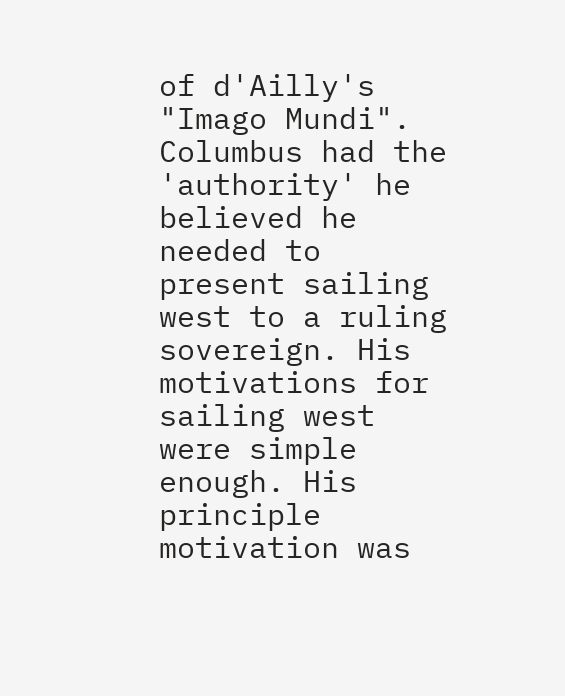of d'Ailly's "Imago Mundi". Columbus had the 'authority' he believed he needed to present sailing west to a ruling sovereign. His motivations for sailing west were simple enough. His principle motivation was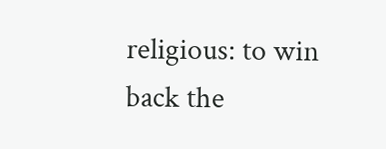religious: to win back the